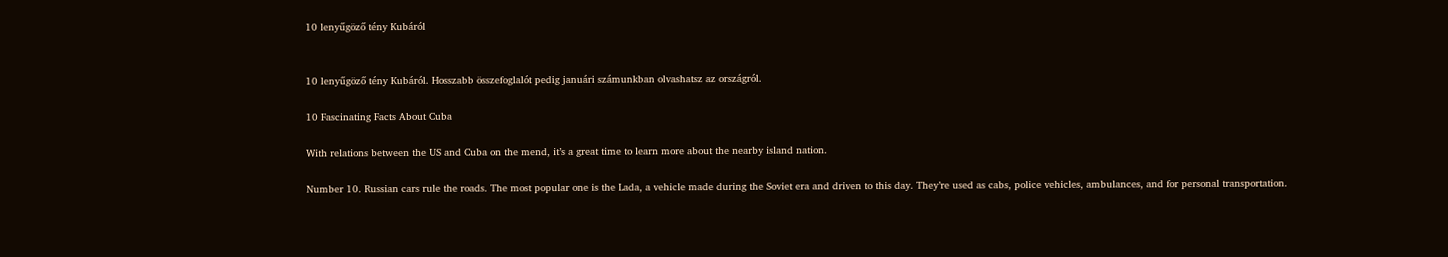10 lenyűgöző tény Kubáról


10 lenyűgöző tény Kubáról. Hosszabb összefoglalót pedig januári számunkban olvashatsz az országról.

10 Fascinating Facts About Cuba

With relations between the US and Cuba on the mend, it’s a great time to learn more about the nearby island nation.

Number 10. Russian cars rule the roads. The most popular one is the Lada, a vehicle made during the Soviet era and driven to this day. They’re used as cabs, police vehicles, ambulances, and for personal transportation.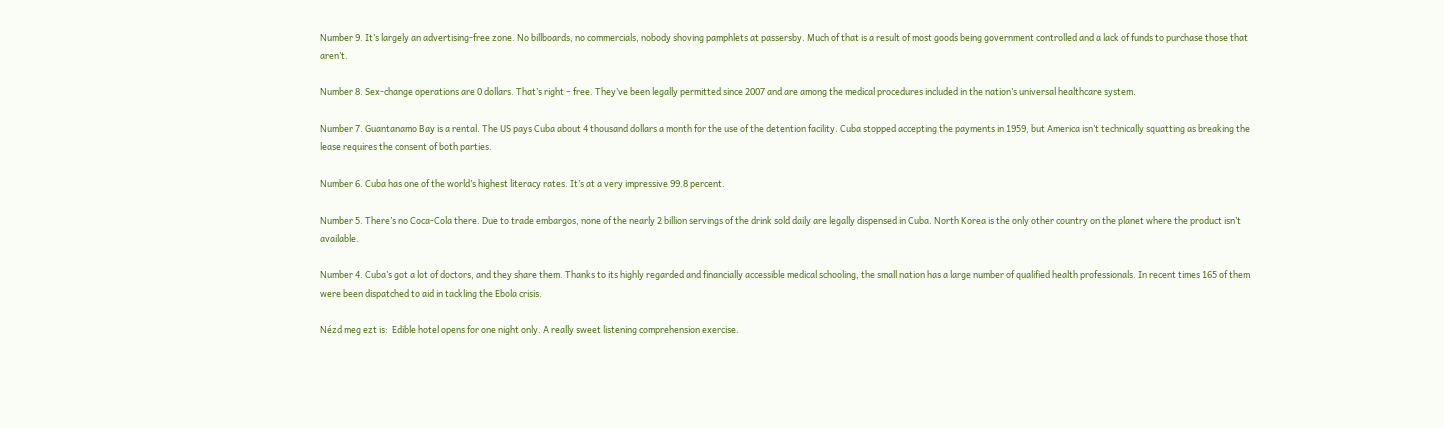Number 9. It’s largely an advertising-free zone. No billboards, no commercials, nobody shoving pamphlets at passersby. Much of that is a result of most goods being government controlled and a lack of funds to purchase those that aren’t.

Number 8. Sex-change operations are 0 dollars. That’s right – free. They’ve been legally permitted since 2007 and are among the medical procedures included in the nation’s universal healthcare system.

Number 7. Guantanamo Bay is a rental. The US pays Cuba about 4 thousand dollars a month for the use of the detention facility. Cuba stopped accepting the payments in 1959, but America isn’t technically squatting as breaking the lease requires the consent of both parties.

Number 6. Cuba has one of the world’s highest literacy rates. It’s at a very impressive 99.8 percent.

Number 5. There’s no Coca-Cola there. Due to trade embargos, none of the nearly 2 billion servings of the drink sold daily are legally dispensed in Cuba. North Korea is the only other country on the planet where the product isn’t available.

Number 4. Cuba’s got a lot of doctors, and they share them. Thanks to its highly regarded and financially accessible medical schooling, the small nation has a large number of qualified health professionals. In recent times 165 of them were been dispatched to aid in tackling the Ebola crisis.

Nézd meg ezt is:  Edible hotel opens for one night only. A really sweet listening comprehension exercise.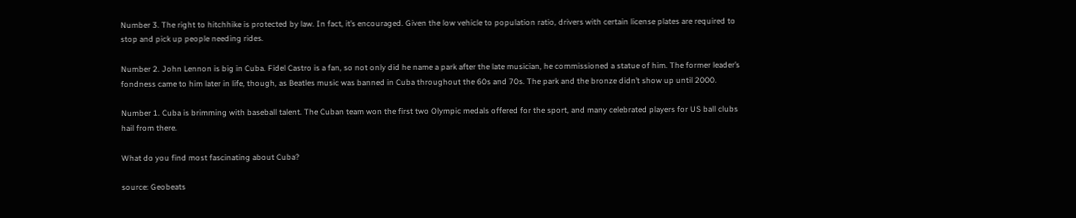Number 3. The right to hitchhike is protected by law. In fact, it’s encouraged. Given the low vehicle to population ratio, drivers with certain license plates are required to stop and pick up people needing rides.

Number 2. John Lennon is big in Cuba. Fidel Castro is a fan, so not only did he name a park after the late musician, he commissioned a statue of him. The former leader’s fondness came to him later in life, though, as Beatles music was banned in Cuba throughout the 60s and 70s. The park and the bronze didn’t show up until 2000.

Number 1. Cuba is brimming with baseball talent. The Cuban team won the first two Olympic medals offered for the sport, and many celebrated players for US ball clubs hail from there.

What do you find most fascinating about Cuba?

source: Geobeats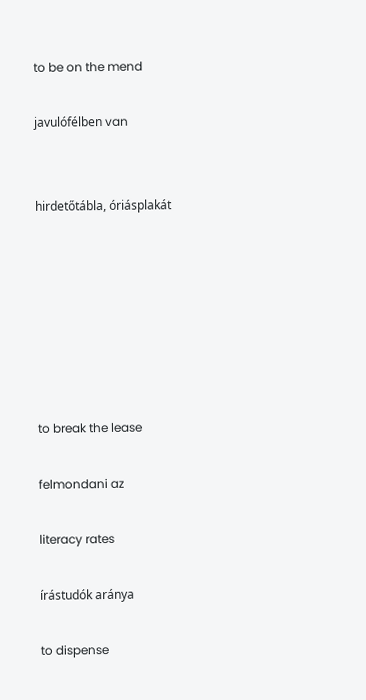to be on the mend

javulófélben van


hirdetőtábla, óriásplakát







to break the lease

felmondani az

literacy rates

írástudók aránya

to dispense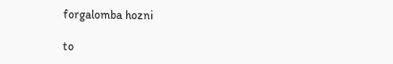forgalomba hozni

to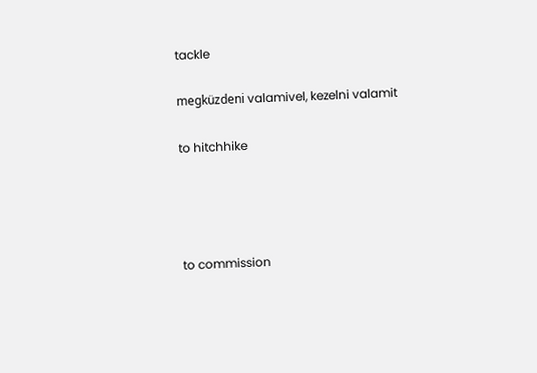tackle

megküzdeni valamivel, kezelni valamit

to hitchhike




to commission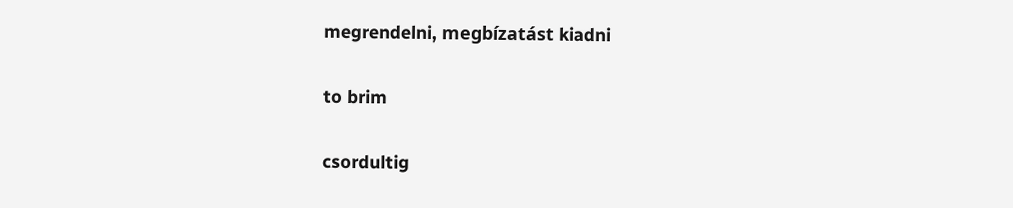megrendelni, megbízatást kiadni

to brim

csordultig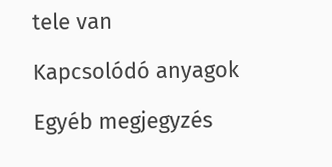tele van

Kapcsolódó anyagok

Egyéb megjegyzés